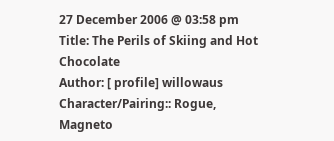27 December 2006 @ 03:58 pm
Title: The Perils of Skiing and Hot Chocolate
Author: [ profile] willowaus
Character/Pairing:: Rogue, Magneto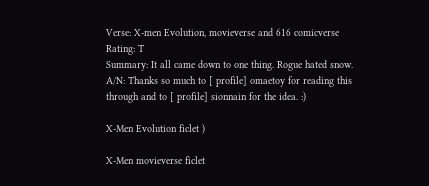Verse: X-men Evolution, movieverse and 616 comicverse
Rating: T
Summary: It all came down to one thing. Rogue hated snow.
A/N: Thanks so much to [ profile] omaetoy for reading this through and to [ profile] sionnain for the idea. :)

X-Men Evolution ficlet )

X-Men movieverse ficlet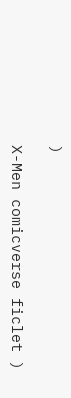)

X-Men comicverse ficlet )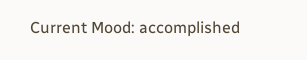Current Mood: accomplished